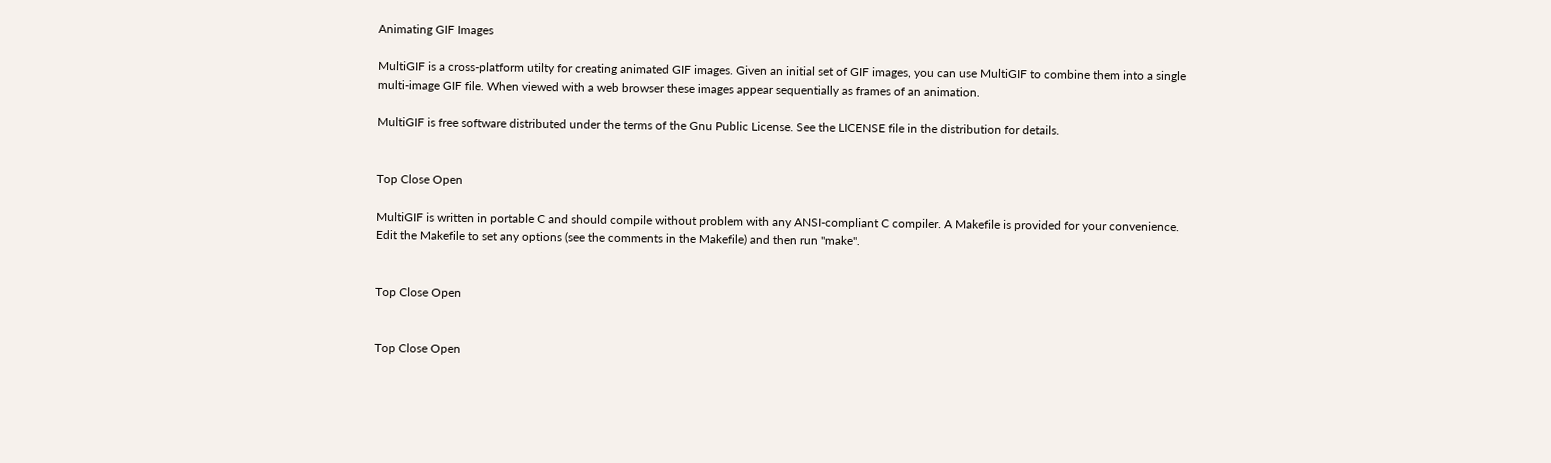Animating GIF Images

MultiGIF is a cross-platform utilty for creating animated GIF images. Given an initial set of GIF images, you can use MultiGIF to combine them into a single multi-image GIF file. When viewed with a web browser these images appear sequentially as frames of an animation.

MultiGIF is free software distributed under the terms of the Gnu Public License. See the LICENSE file in the distribution for details.


Top Close Open

MultiGIF is written in portable C and should compile without problem with any ANSI-compliant C compiler. A Makefile is provided for your convenience. Edit the Makefile to set any options (see the comments in the Makefile) and then run "make".


Top Close Open


Top Close Open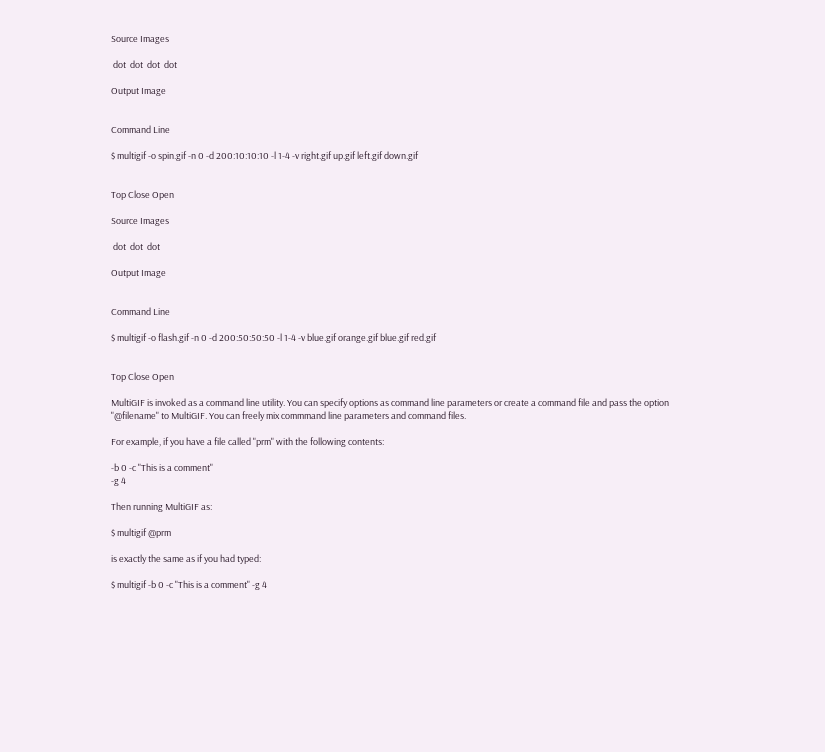Source Images

 dot  dot  dot  dot

Output Image


Command Line

$ multigif -o spin.gif -n 0 -d 200:10:10:10 -l 1-4 -v right.gif up.gif left.gif down.gif


Top Close Open

Source Images

 dot  dot  dot

Output Image


Command Line

$ multigif -o flash.gif -n 0 -d 200:50:50:50 -l 1-4 -v blue.gif orange.gif blue.gif red.gif


Top Close Open

MultiGIF is invoked as a command line utility. You can specify options as command line parameters or create a command file and pass the option "@filename" to MultiGIF. You can freely mix commmand line parameters and command files.

For example, if you have a file called "prm" with the following contents:

-b 0 -c "This is a comment"
-g 4

Then running MultiGIF as:

$ multigif @prm

is exactly the same as if you had typed:

$ multigif -b 0 -c "This is a comment" -g 4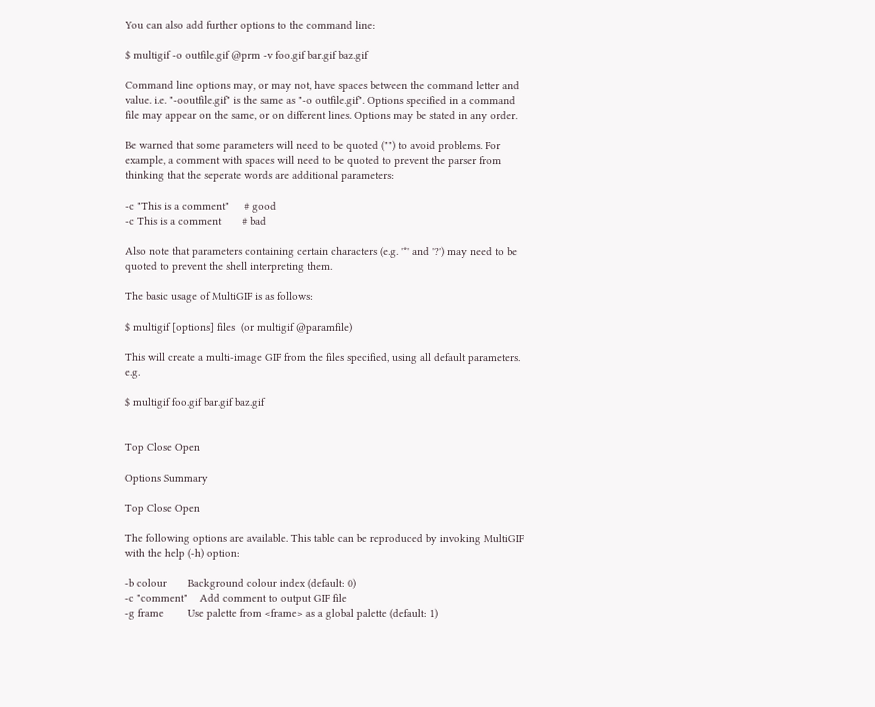You can also add further options to the command line:

$ multigif -o outfile.gif @prm -v foo.gif bar.gif baz.gif

Command line options may, or may not, have spaces between the command letter and value. i.e. "-ooutfile.gif" is the same as "-o outfile.gif". Options specified in a command file may appear on the same, or on different lines. Options may be stated in any order.

Be warned that some parameters will need to be quoted ("") to avoid problems. For example, a comment with spaces will need to be quoted to prevent the parser from thinking that the seperate words are additional parameters:

-c "This is a comment"     # good
-c This is a comment       # bad

Also note that parameters containing certain characters (e.g. '*' and '?') may need to be quoted to prevent the shell interpreting them.

The basic usage of MultiGIF is as follows:

$ multigif [options] files  (or multigif @paramfile)

This will create a multi-image GIF from the files specified, using all default parameters. e.g.

$ multigif foo.gif bar.gif baz.gif


Top Close Open

Options Summary

Top Close Open

The following options are available. This table can be reproduced by invoking MultiGIF with the help (-h) option:

-b colour       Background colour index (default: 0)
-c "comment"    Add comment to output GIF file
-g frame        Use palette from <frame> as a global palette (default: 1)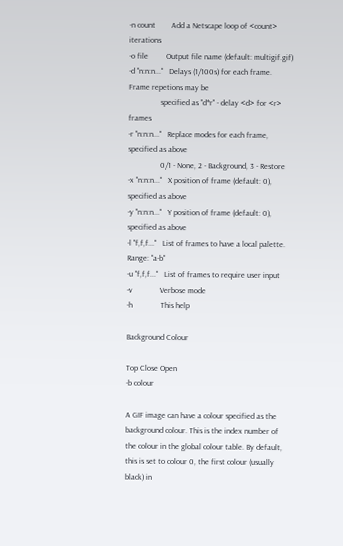-n count        Add a Netscape loop of <count> iterations
-o file         Output file name (default: multigif.gif)
-d "n:n:n..."   Delays (1/100s) for each frame.  Frame repetions may be
                specified as "d*r" - delay <d> for <r> frames
-r "n:n:n..."   Replace modes for each frame, specified as above
                0/1 - None, 2 - Background, 3 - Restore
-x "n:n:n..."   X position of frame (default: 0), specified as above
-y "n:n:n..."   Y position of frame (default: 0), specified as above
-l "f,f,f..."   List of frames to have a local palette.  Range: "a-b"
-u "f,f,f..."   List of frames to require user input
-v              Verbose mode
-h              This help

Background Colour

Top Close Open
-b colour

A GIF image can have a colour specified as the background colour. This is the index number of the colour in the global colour table. By default, this is set to colour 0, the first colour (usually black) in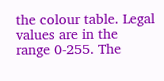the colour table. Legal values are in the range 0-255. The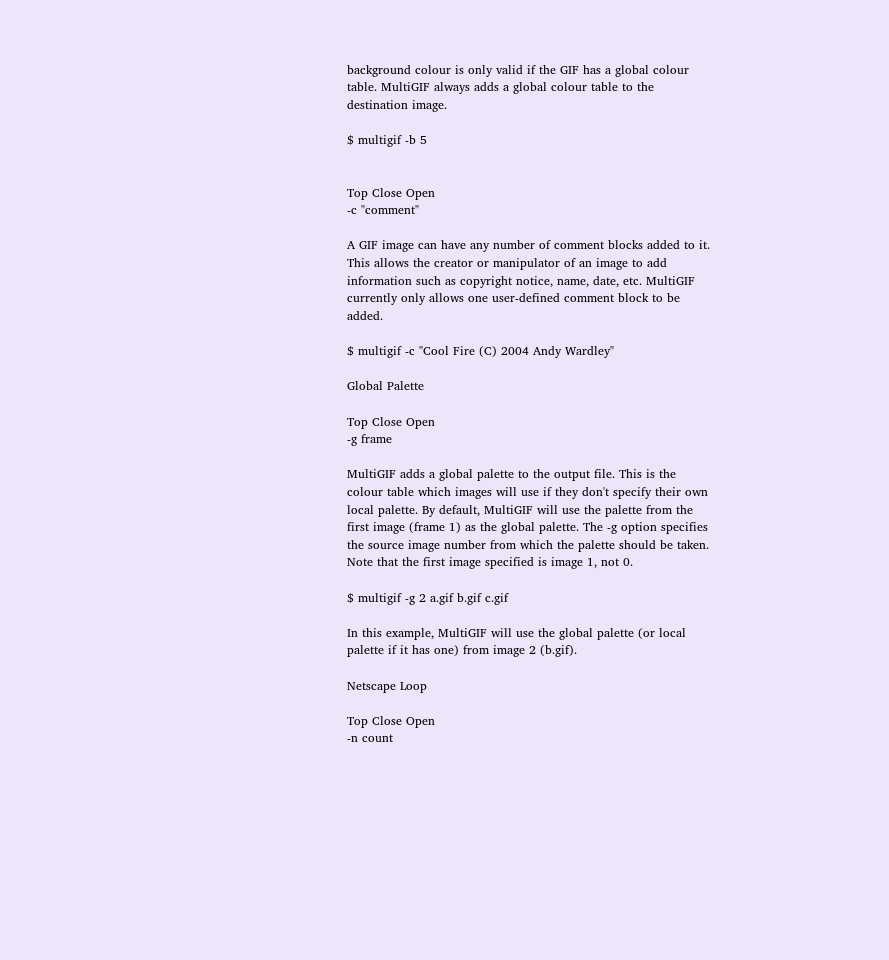background colour is only valid if the GIF has a global colour table. MultiGIF always adds a global colour table to the destination image.

$ multigif -b 5


Top Close Open
-c "comment"

A GIF image can have any number of comment blocks added to it. This allows the creator or manipulator of an image to add information such as copyright notice, name, date, etc. MultiGIF currently only allows one user-defined comment block to be added.

$ multigif -c "Cool Fire (C) 2004 Andy Wardley"

Global Palette

Top Close Open
-g frame

MultiGIF adds a global palette to the output file. This is the colour table which images will use if they don't specify their own local palette. By default, MultiGIF will use the palette from the first image (frame 1) as the global palette. The -g option specifies the source image number from which the palette should be taken. Note that the first image specified is image 1, not 0.

$ multigif -g 2 a.gif b.gif c.gif

In this example, MultiGIF will use the global palette (or local palette if it has one) from image 2 (b.gif).

Netscape Loop

Top Close Open
-n count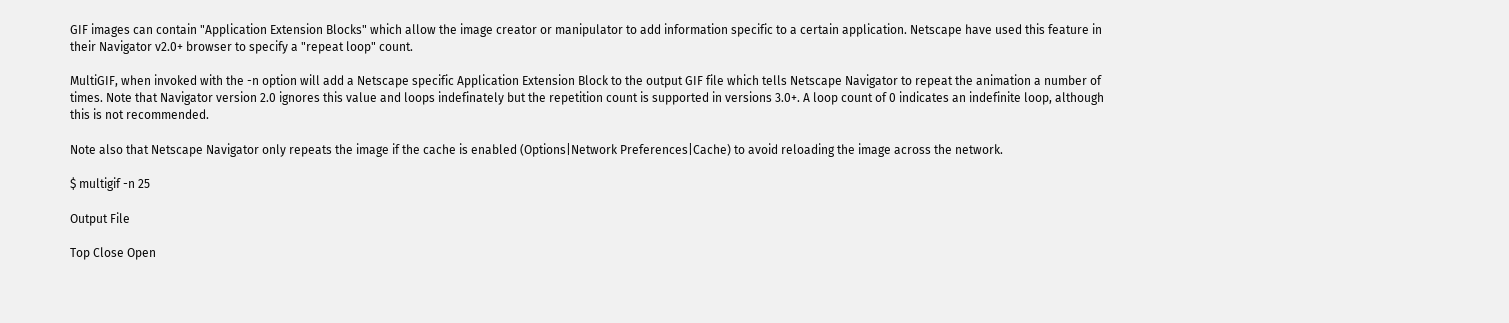GIF images can contain "Application Extension Blocks" which allow the image creator or manipulator to add information specific to a certain application. Netscape have used this feature in their Navigator v2.0+ browser to specify a "repeat loop" count.

MultiGIF, when invoked with the -n option will add a Netscape specific Application Extension Block to the output GIF file which tells Netscape Navigator to repeat the animation a number of times. Note that Navigator version 2.0 ignores this value and loops indefinately but the repetition count is supported in versions 3.0+. A loop count of 0 indicates an indefinite loop, although this is not recommended.

Note also that Netscape Navigator only repeats the image if the cache is enabled (Options|Network Preferences|Cache) to avoid reloading the image across the network.

$ multigif -n 25

Output File

Top Close Open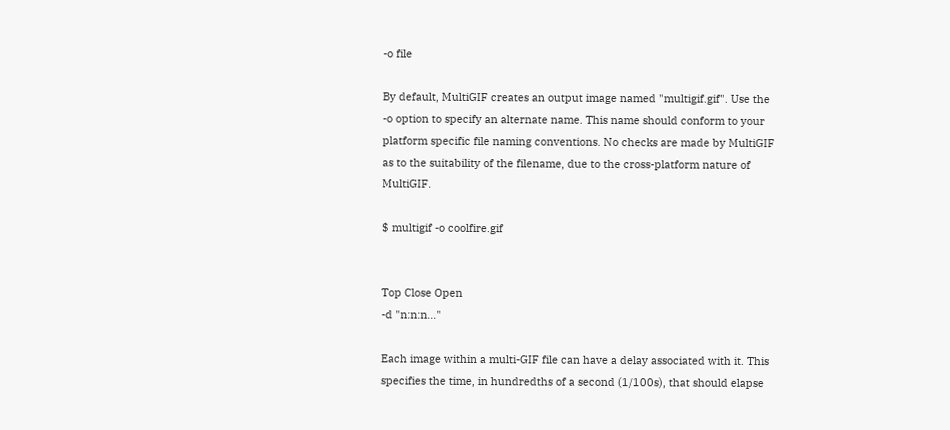-o file

By default, MultiGIF creates an output image named "multigif.gif". Use the -o option to specify an alternate name. This name should conform to your platform specific file naming conventions. No checks are made by MultiGIF as to the suitability of the filename, due to the cross-platform nature of MultiGIF.

$ multigif -o coolfire.gif


Top Close Open
-d "n:n:n..."

Each image within a multi-GIF file can have a delay associated with it. This specifies the time, in hundredths of a second (1/100s), that should elapse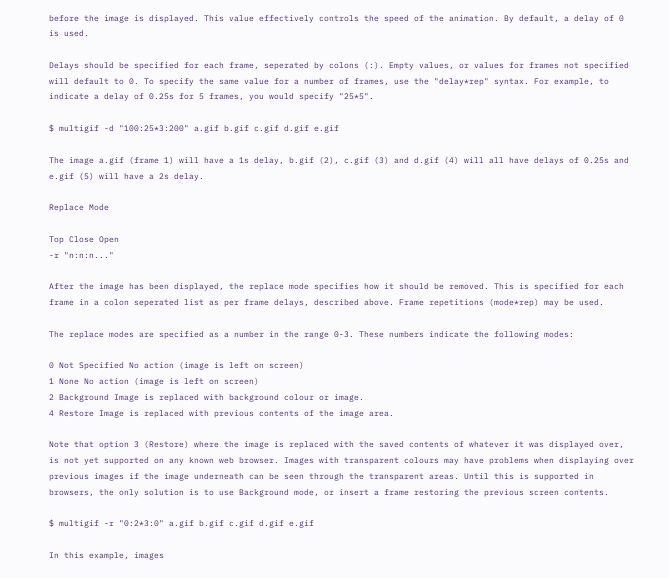before the image is displayed. This value effectively controls the speed of the animation. By default, a delay of 0 is used.

Delays should be specified for each frame, seperated by colons (:). Empty values, or values for frames not specified will default to 0. To specify the same value for a number of frames, use the "delay*rep" syntax. For example, to indicate a delay of 0.25s for 5 frames, you would specify "25*5".

$ multigif -d "100:25*3:200" a.gif b.gif c.gif d.gif e.gif

The image a.gif (frame 1) will have a 1s delay, b.gif (2), c.gif (3) and d.gif (4) will all have delays of 0.25s and e.gif (5) will have a 2s delay.

Replace Mode

Top Close Open
-r "n:n:n..."

After the image has been displayed, the replace mode specifies how it should be removed. This is specified for each frame in a colon seperated list as per frame delays, described above. Frame repetitions (mode*rep) may be used.

The replace modes are specified as a number in the range 0-3. These numbers indicate the following modes:

0 Not Specified No action (image is left on screen)
1 None No action (image is left on screen)
2 Background Image is replaced with background colour or image.
4 Restore Image is replaced with previous contents of the image area.

Note that option 3 (Restore) where the image is replaced with the saved contents of whatever it was displayed over, is not yet supported on any known web browser. Images with transparent colours may have problems when displaying over previous images if the image underneath can be seen through the transparent areas. Until this is supported in browsers, the only solution is to use Background mode, or insert a frame restoring the previous screen contents.

$ multigif -r "0:2*3:0" a.gif b.gif c.gif d.gif e.gif

In this example, images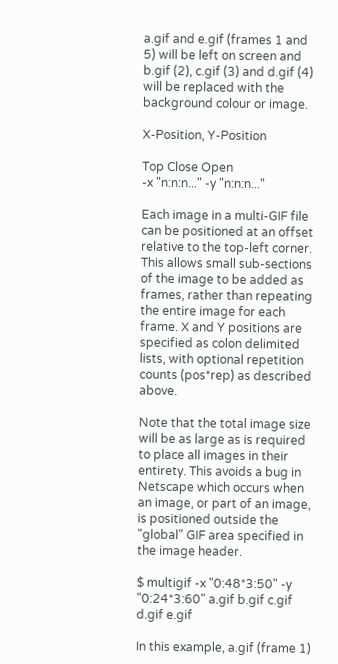a.gif and e.gif (frames 1 and 5) will be left on screen and b.gif (2), c.gif (3) and d.gif (4) will be replaced with the background colour or image.

X-Position, Y-Position

Top Close Open
-x "n:n:n..." -y "n:n:n..."

Each image in a multi-GIF file can be positioned at an offset relative to the top-left corner. This allows small sub-sections of the image to be added as frames, rather than repeating the entire image for each frame. X and Y positions are specified as colon delimited lists, with optional repetition counts (pos*rep) as described above.

Note that the total image size will be as large as is required to place all images in their entirety. This avoids a bug in Netscape which occurs when an image, or part of an image, is positioned outside the "global" GIF area specified in the image header.

$ multigif -x "0:48*3:50" -y "0:24*3:60" a.gif b.gif c.gif d.gif e.gif

In this example, a.gif (frame 1)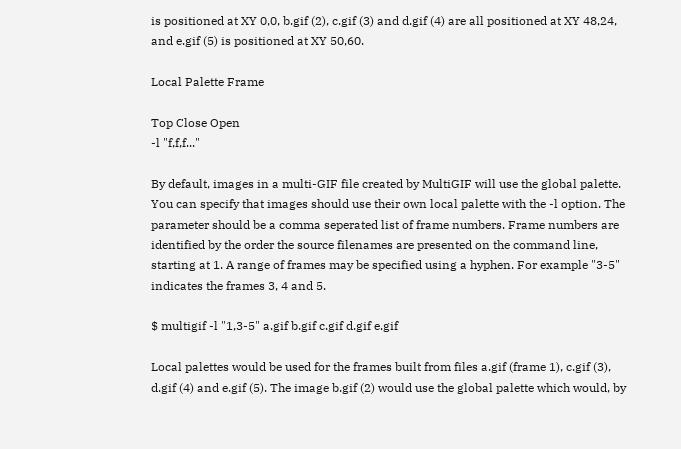is positioned at XY 0,0, b.gif (2), c.gif (3) and d.gif (4) are all positioned at XY 48,24, and e.gif (5) is positioned at XY 50,60.

Local Palette Frame

Top Close Open
-l "f,f,f..."

By default, images in a multi-GIF file created by MultiGIF will use the global palette. You can specify that images should use their own local palette with the -l option. The parameter should be a comma seperated list of frame numbers. Frame numbers are identified by the order the source filenames are presented on the command line, starting at 1. A range of frames may be specified using a hyphen. For example "3-5" indicates the frames 3, 4 and 5.

$ multigif -l "1,3-5" a.gif b.gif c.gif d.gif e.gif

Local palettes would be used for the frames built from files a.gif (frame 1), c.gif (3), d.gif (4) and e.gif (5). The image b.gif (2) would use the global palette which would, by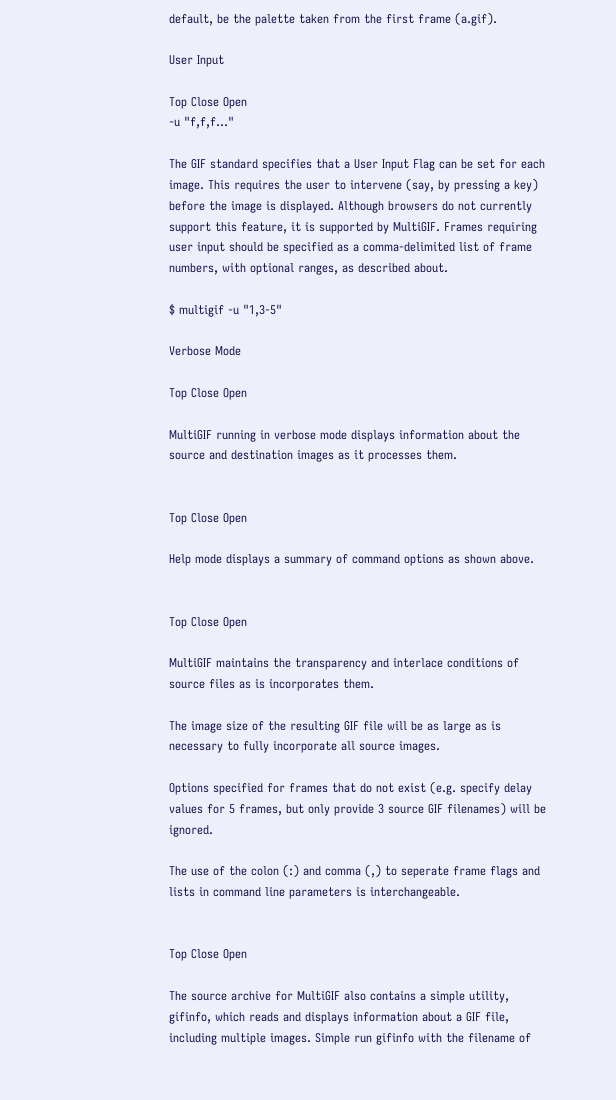default, be the palette taken from the first frame (a.gif).

User Input

Top Close Open
-u "f,f,f..."

The GIF standard specifies that a User Input Flag can be set for each image. This requires the user to intervene (say, by pressing a key) before the image is displayed. Although browsers do not currently support this feature, it is supported by MultiGIF. Frames requiring user input should be specified as a comma-delimited list of frame numbers, with optional ranges, as described about.

$ multigif -u "1,3-5"

Verbose Mode

Top Close Open

MultiGIF running in verbose mode displays information about the source and destination images as it processes them.


Top Close Open

Help mode displays a summary of command options as shown above.


Top Close Open

MultiGIF maintains the transparency and interlace conditions of source files as is incorporates them.

The image size of the resulting GIF file will be as large as is necessary to fully incorporate all source images.

Options specified for frames that do not exist (e.g. specify delay values for 5 frames, but only provide 3 source GIF filenames) will be ignored.

The use of the colon (:) and comma (,) to seperate frame flags and lists in command line parameters is interchangeable.


Top Close Open

The source archive for MultiGIF also contains a simple utility, gifinfo, which reads and displays information about a GIF file, including multiple images. Simple run gifinfo with the filename of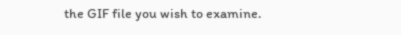the GIF file you wish to examine.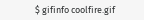$ gifinfo coolfire.gif